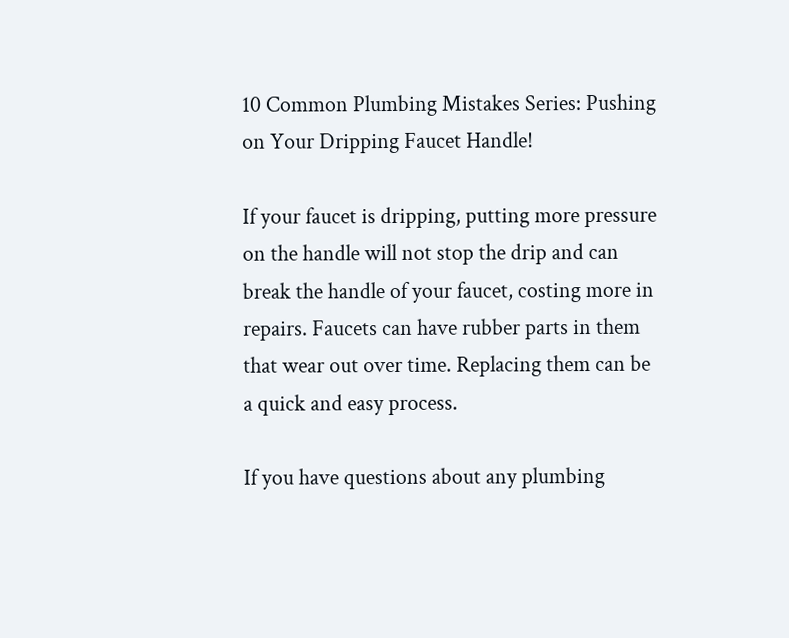10 Common Plumbing Mistakes Series: Pushing on Your Dripping Faucet Handle!

If your faucet is dripping, putting more pressure on the handle will not stop the drip and can break the handle of your faucet, costing more in repairs. Faucets can have rubber parts in them that wear out over time. Replacing them can be a quick and easy process.

If you have questions about any plumbing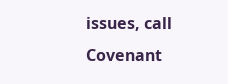issues, call Covenant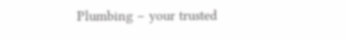Plumbing – your trusted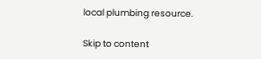local plumbing resource.

Skip to content